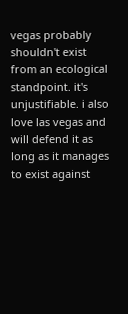vegas probably shouldn't exist from an ecological standpoint. it's unjustifiable. i also love las vegas and will defend it as long as it manages to exist against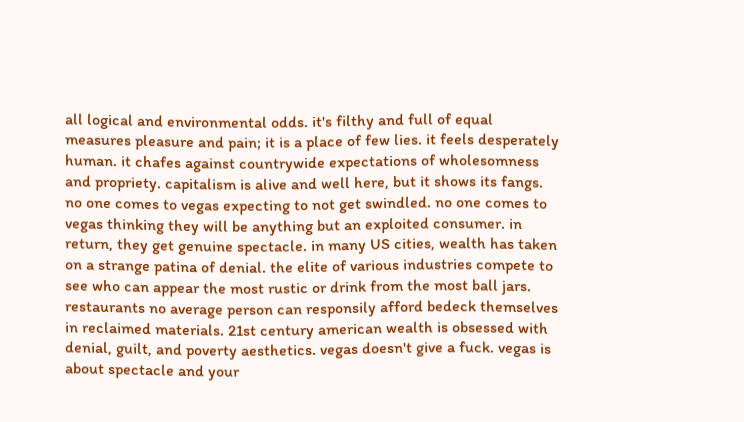all logical and environmental odds. it's filthy and full of equal measures pleasure and pain; it is a place of few lies. it feels desperately human. it chafes against countrywide expectations of wholesomness and propriety. capitalism is alive and well here, but it shows its fangs. no one comes to vegas expecting to not get swindled. no one comes to vegas thinking they will be anything but an exploited consumer. in return, they get genuine spectacle. in many US cities, wealth has taken on a strange patina of denial. the elite of various industries compete to see who can appear the most rustic or drink from the most ball jars. restaurants no average person can responsily afford bedeck themselves in reclaimed materials. 21st century american wealth is obsessed with denial, guilt, and poverty aesthetics. vegas doesn't give a fuck. vegas is about spectacle and your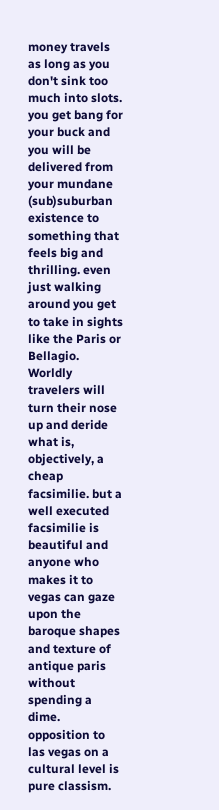money travels as long as you don't sink too much into slots. you get bang for your buck and you will be delivered from your mundane (sub)suburban existence to something that feels big and thrilling. even just walking around you get to take in sights like the Paris or Bellagio. Worldly travelers will turn their nose up and deride what is, objectively, a cheap facsimilie. but a well executed facsimilie is beautiful and anyone who makes it to vegas can gaze upon the baroque shapes and texture of antique paris without spending a dime. opposition to las vegas on a cultural level is pure classism.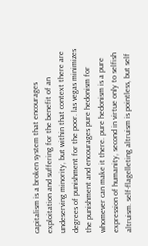capitalism is a broken system that encourages exploitation and suffering for the benefit of an undeserving minority, but within that context there are degrees of punishment for the poor. las vegas minimizes the punishment and encourages pure hedonism for whomever can make it there. pure hedonism is a pure expression of humanity, second in virtue only to selfish altruism. self-flagelleting altruism is pointless, but self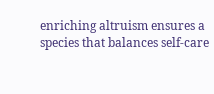enriching altruism ensures a species that balances self-care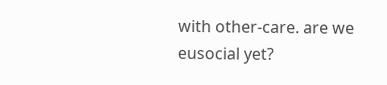with other-care. are we eusocial yet?